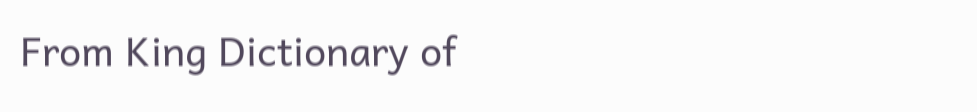From King Dictionary of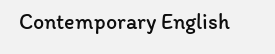Contemporary English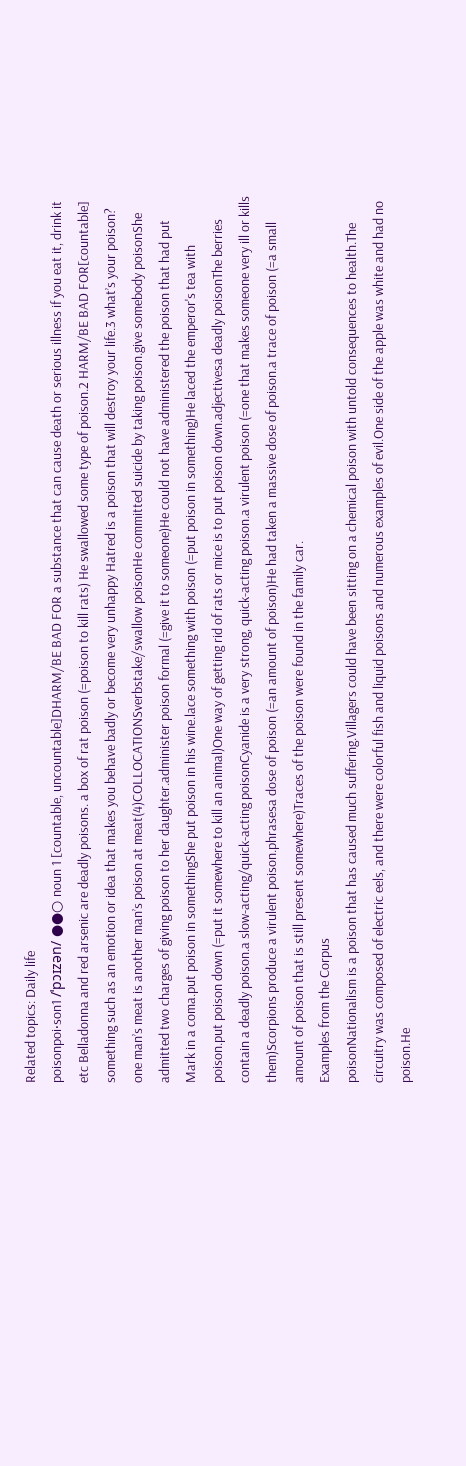Related topics: Daily life
poisonpoi‧son1 /ˈpɔɪzən/ ●●○ noun 1 [countable, uncountable]DHARM/BE BAD FOR a substance that can cause death or serious illness if you eat it, drink it etc Belladonna and red arsenic are deadly poisons. a box of rat poison (=poison to kill rats) He swallowed some type of poison.2 HARM/BE BAD FOR[countable] something such as an emotion or idea that makes you behave badly or become very unhappy Hatred is a poison that will destroy your life.3 what’s your poison? one man’s meat is another man’s poison at meat(4)COLLOCATIONSverbstake/swallow poisonHe committed suicide by taking poison.give somebody poisonShe admitted two charges of giving poison to her daughter.administer poison formal (=give it to someone)He could not have administered the poison that had put Mark in a coma.put poison in somethingShe put poison in his wine.lace something with poison (=put poison in something)He laced the emperor's tea with poison.put poison down (=put it somewhere to kill an animal)One way of getting rid of rats or mice is to put poison down.adjectivesa deadly poisonThe berries contain a deadly poison.a slow-acting/quick-acting poisonCyanide is a very strong, quick-acting poison.a virulent poison (=one that makes someone very ill or kills them)Scorpions produce a virulent poison.phrasesa dose of poison (=an amount of poison)He had taken a massive dose of poison.a trace of poison (=a small amount of poison that is still present somewhere)Traces of the poison were found in the family car.
Examples from the Corpus
poisonNationalism is a poison that has caused much suffering.Villagers could have been sitting on a chemical poison with untold consequences to health.The circuitry was composed of electric eels, and there were colorful fish and liquid poisons and numerous examples of evil.One side of the apple was white and had no poison.He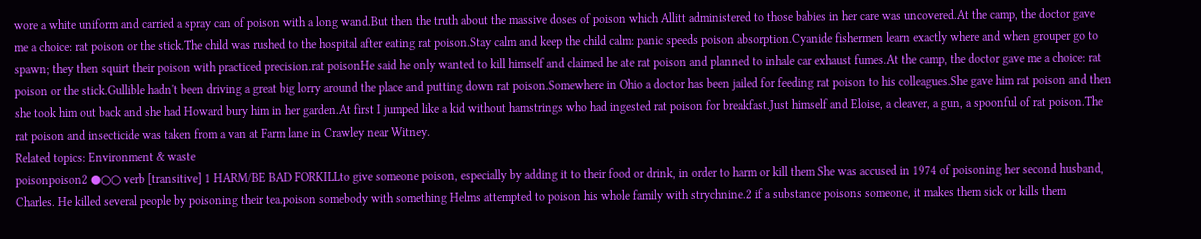wore a white uniform and carried a spray can of poison with a long wand.But then the truth about the massive doses of poison which Allitt administered to those babies in her care was uncovered.At the camp, the doctor gave me a choice: rat poison or the stick.The child was rushed to the hospital after eating rat poison.Stay calm and keep the child calm: panic speeds poison absorption.Cyanide fishermen learn exactly where and when grouper go to spawn; they then squirt their poison with practiced precision.rat poisonHe said he only wanted to kill himself and claimed he ate rat poison and planned to inhale car exhaust fumes.At the camp, the doctor gave me a choice: rat poison or the stick.Gullible hadn't been driving a great big lorry around the place and putting down rat poison.Somewhere in Ohio a doctor has been jailed for feeding rat poison to his colleagues.She gave him rat poison and then she took him out back and she had Howard bury him in her garden.At first I jumped like a kid without hamstrings who had ingested rat poison for breakfast.Just himself and Eloise, a cleaver, a gun, a spoonful of rat poison.The rat poison and insecticide was taken from a van at Farm lane in Crawley near Witney.
Related topics: Environment & waste
poisonpoison2 ●○○ verb [transitive] 1 HARM/BE BAD FORKILLto give someone poison, especially by adding it to their food or drink, in order to harm or kill them She was accused in 1974 of poisoning her second husband, Charles. He killed several people by poisoning their tea.poison somebody with something Helms attempted to poison his whole family with strychnine.2 if a substance poisons someone, it makes them sick or kills them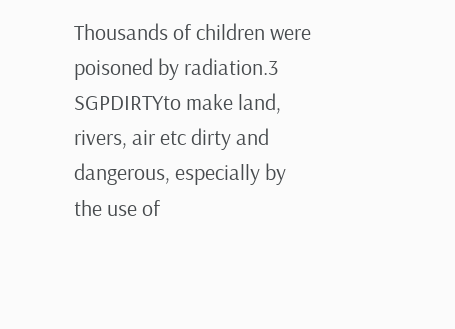Thousands of children were poisoned by radiation.3 SGPDIRTYto make land, rivers, air etc dirty and dangerous, especially by the use of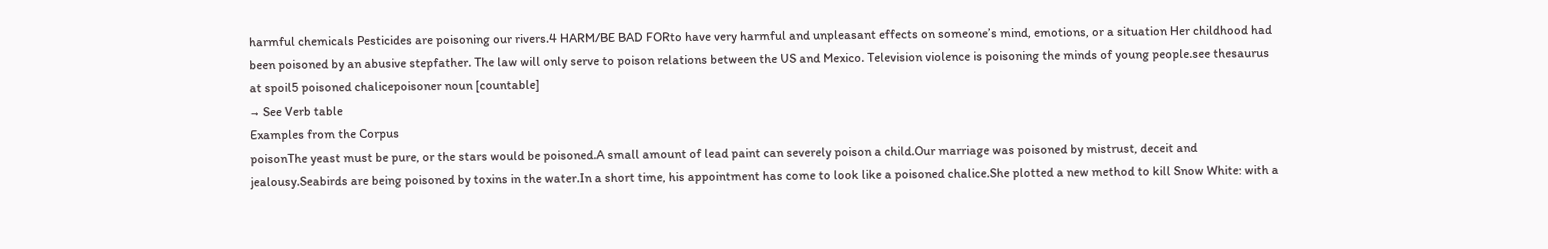harmful chemicals Pesticides are poisoning our rivers.4 HARM/BE BAD FORto have very harmful and unpleasant effects on someone’s mind, emotions, or a situation Her childhood had been poisoned by an abusive stepfather. The law will only serve to poison relations between the US and Mexico. Television violence is poisoning the minds of young people.see thesaurus at spoil5 poisoned chalicepoisoner noun [countable]
→ See Verb table
Examples from the Corpus
poisonThe yeast must be pure, or the stars would be poisoned.A small amount of lead paint can severely poison a child.Our marriage was poisoned by mistrust, deceit and jealousy.Seabirds are being poisoned by toxins in the water.In a short time, his appointment has come to look like a poisoned chalice.She plotted a new method to kill Snow White: with a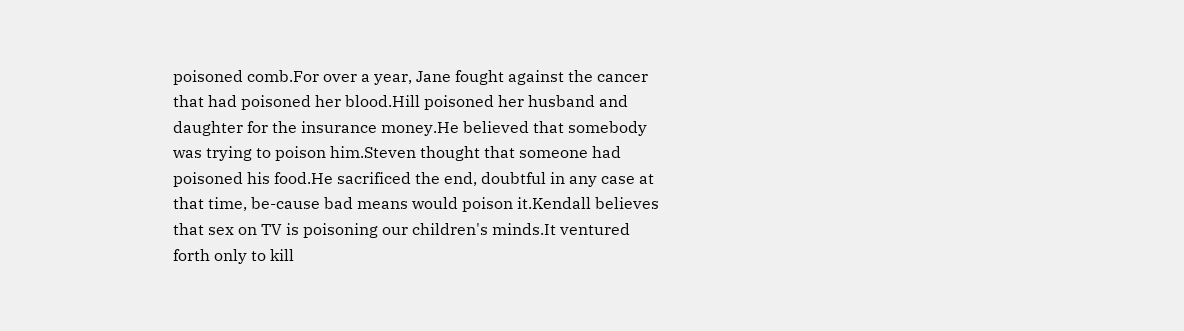poisoned comb.For over a year, Jane fought against the cancer that had poisoned her blood.Hill poisoned her husband and daughter for the insurance money.He believed that somebody was trying to poison him.Steven thought that someone had poisoned his food.He sacrificed the end, doubtful in any case at that time, be-cause bad means would poison it.Kendall believes that sex on TV is poisoning our children's minds.It ventured forth only to kill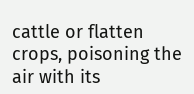cattle or flatten crops, poisoning the air with its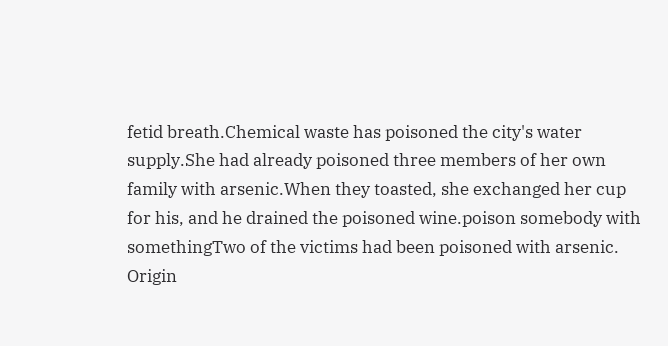fetid breath.Chemical waste has poisoned the city's water supply.She had already poisoned three members of her own family with arsenic.When they toasted, she exchanged her cup for his, and he drained the poisoned wine.poison somebody with somethingTwo of the victims had been poisoned with arsenic.
Origin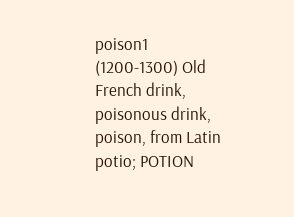poison1 (1200-1300) Old French drink, poisonous drink, poison, from Latin potio; POTION